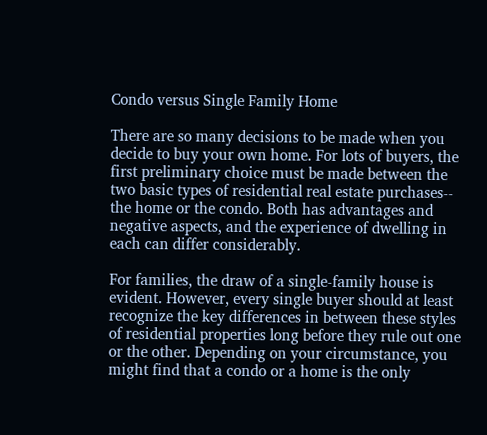Condo versus Single Family Home

There are so many decisions to be made when you decide to buy your own home. For lots of buyers, the first preliminary choice must be made between the two basic types of residential real estate purchases-- the home or the condo. Both has advantages and negative aspects, and the experience of dwelling in each can differ considerably.

For families, the draw of a single-family house is evident. However, every single buyer should at least recognize the key differences in between these styles of residential properties long before they rule out one or the other. Depending on your circumstance, you might find that a condo or a home is the only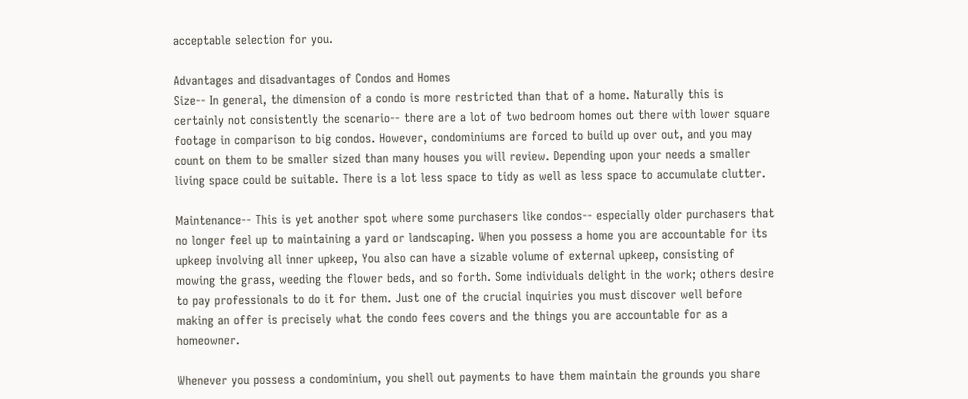acceptable selection for you.

Advantages and disadvantages of Condos and Homes
Size-- In general, the dimension of a condo is more restricted than that of a home. Naturally this is certainly not consistently the scenario-- there are a lot of two bedroom homes out there with lower square footage in comparison to big condos. However, condominiums are forced to build up over out, and you may count on them to be smaller sized than many houses you will review. Depending upon your needs a smaller living space could be suitable. There is a lot less space to tidy as well as less space to accumulate clutter.

Maintenance-- This is yet another spot where some purchasers like condos-- especially older purchasers that no longer feel up to maintaining a yard or landscaping. When you possess a home you are accountable for its upkeep involving all inner upkeep, You also can have a sizable volume of external upkeep, consisting of mowing the grass, weeding the flower beds, and so forth. Some individuals delight in the work; others desire to pay professionals to do it for them. Just one of the crucial inquiries you must discover well before making an offer is precisely what the condo fees covers and the things you are accountable for as a homeowner.

Whenever you possess a condominium, you shell out payments to have them maintain the grounds you share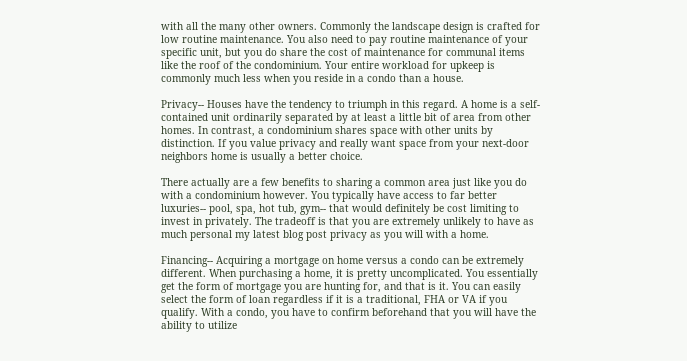with all the many other owners. Commonly the landscape design is crafted for low routine maintenance. You also need to pay routine maintenance of your specific unit, but you do share the cost of maintenance for communal items like the roof of the condominium. Your entire workload for upkeep is commonly much less when you reside in a condo than a house.

Privacy-- Houses have the tendency to triumph in this regard. A home is a self-contained unit ordinarily separated by at least a little bit of area from other homes. In contrast, a condominium shares space with other units by distinction. If you value privacy and really want space from your next-door neighbors home is usually a better choice.

There actually are a few benefits to sharing a common area just like you do with a condominium however. You typically have access to far better luxuries-- pool, spa, hot tub, gym-- that would definitely be cost limiting to invest in privately. The tradeoff is that you are extremely unlikely to have as much personal my latest blog post privacy as you will with a home.

Financing-- Acquiring a mortgage on home versus a condo can be extremely different. When purchasing a home, it is pretty uncomplicated. You essentially get the form of mortgage you are hunting for, and that is it. You can easily select the form of loan regardless if it is a traditional, FHA or VA if you qualify. With a condo, you have to confirm beforehand that you will have the ability to utilize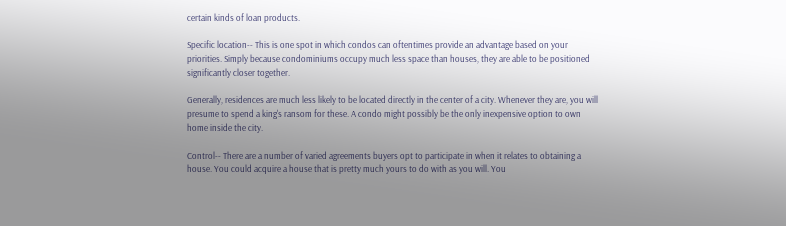certain kinds of loan products.

Specific location-- This is one spot in which condos can oftentimes provide an advantage based on your priorities. Simply because condominiums occupy much less space than houses, they are able to be positioned significantly closer together.

Generally, residences are much less likely to be located directly in the center of a city. Whenever they are, you will presume to spend a king's ransom for these. A condo might possibly be the only inexpensive option to own home inside the city.

Control-- There are a number of varied agreements buyers opt to participate in when it relates to obtaining a house. You could acquire a house that is pretty much yours to do with as you will. You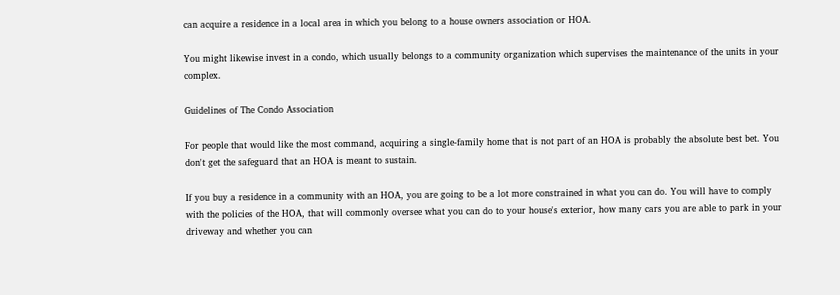can acquire a residence in a local area in which you belong to a house owners association or HOA.

You might likewise invest in a condo, which usually belongs to a community organization which supervises the maintenance of the units in your complex.

Guidelines of The Condo Association

For people that would like the most command, acquiring a single-family home that is not part of an HOA is probably the absolute best bet. You don't get the safeguard that an HOA is meant to sustain.

If you buy a residence in a community with an HOA, you are going to be a lot more constrained in what you can do. You will have to comply with the policies of the HOA, that will commonly oversee what you can do to your house's exterior, how many cars you are able to park in your driveway and whether you can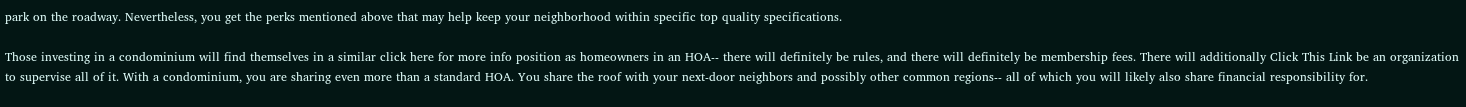park on the roadway. Nevertheless, you get the perks mentioned above that may help keep your neighborhood within specific top quality specifications.

Those investing in a condominium will find themselves in a similar click here for more info position as homeowners in an HOA-- there will definitely be rules, and there will definitely be membership fees. There will additionally Click This Link be an organization to supervise all of it. With a condominium, you are sharing even more than a standard HOA. You share the roof with your next-door neighbors and possibly other common regions-- all of which you will likely also share financial responsibility for.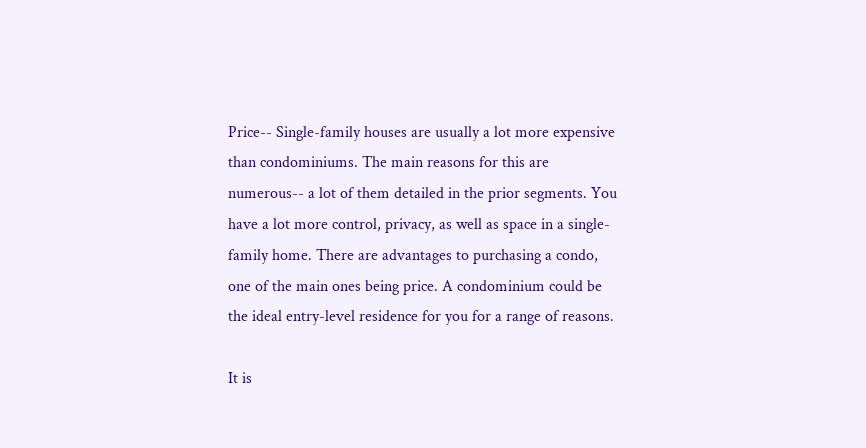Price-- Single-family houses are usually a lot more expensive than condominiums. The main reasons for this are numerous-- a lot of them detailed in the prior segments. You have a lot more control, privacy, as well as space in a single-family home. There are advantages to purchasing a condo, one of the main ones being price. A condominium could be the ideal entry-level residence for you for a range of reasons.

It is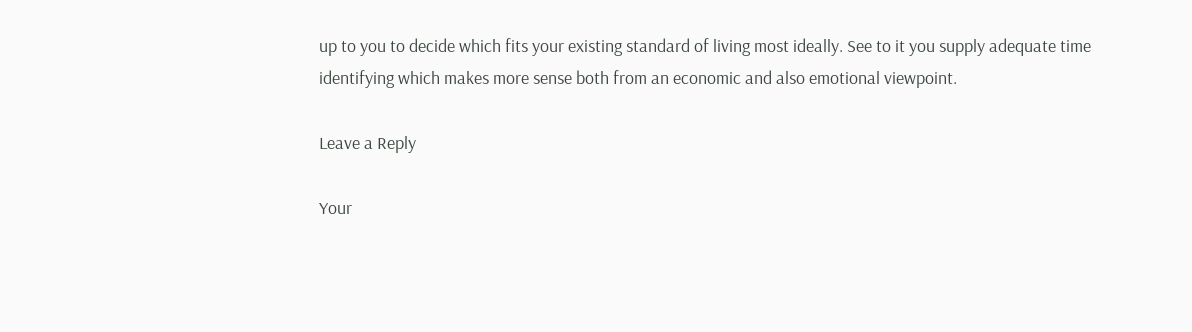up to you to decide which fits your existing standard of living most ideally. See to it you supply adequate time identifying which makes more sense both from an economic and also emotional viewpoint.

Leave a Reply

Your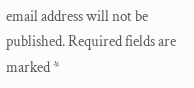email address will not be published. Required fields are marked *